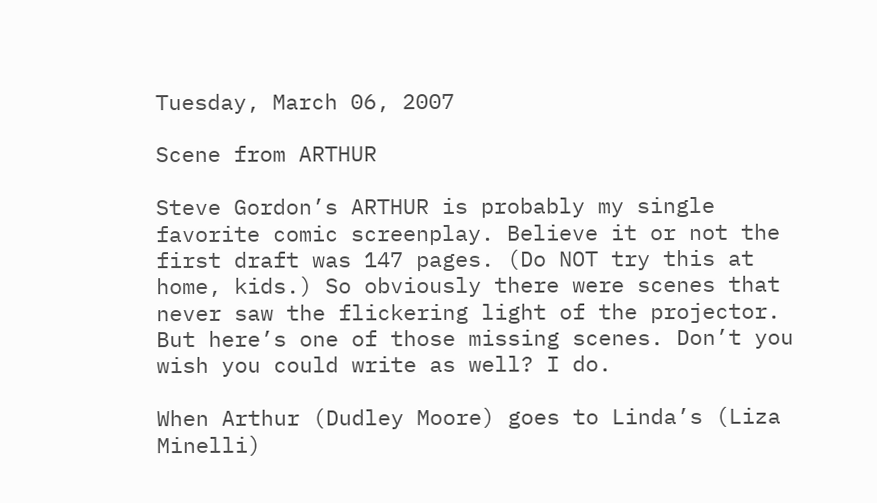Tuesday, March 06, 2007

Scene from ARTHUR

Steve Gordon’s ARTHUR is probably my single favorite comic screenplay. Believe it or not the first draft was 147 pages. (Do NOT try this at home, kids.) So obviously there were scenes that never saw the flickering light of the projector. But here’s one of those missing scenes. Don’t you wish you could write as well? I do.

When Arthur (Dudley Moore) goes to Linda’s (Liza Minelli)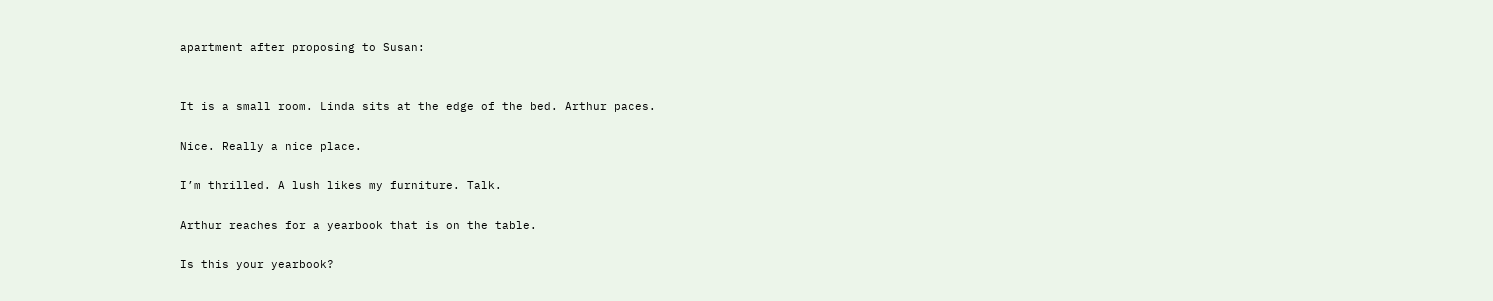apartment after proposing to Susan:


It is a small room. Linda sits at the edge of the bed. Arthur paces.

Nice. Really a nice place.

I’m thrilled. A lush likes my furniture. Talk.

Arthur reaches for a yearbook that is on the table.

Is this your yearbook?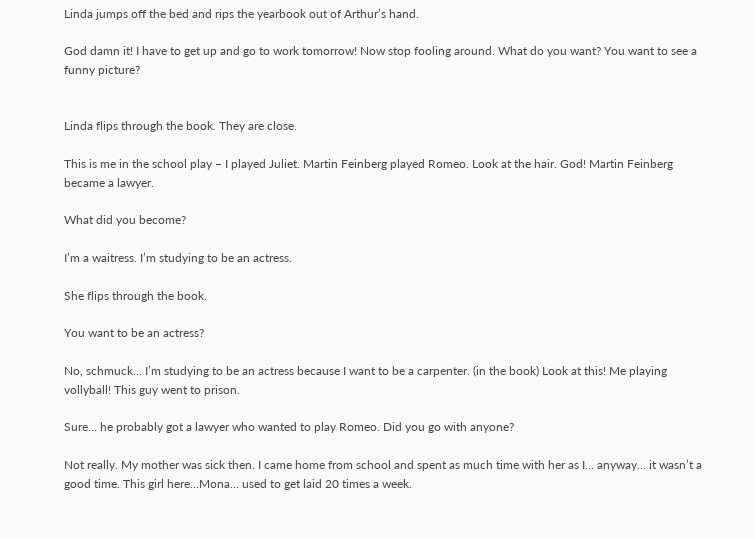Linda jumps off the bed and rips the yearbook out of Arthur’s hand.

God damn it! I have to get up and go to work tomorrow! Now stop fooling around. What do you want? You want to see a funny picture?


Linda flips through the book. They are close.

This is me in the school play – I played Juliet. Martin Feinberg played Romeo. Look at the hair. God! Martin Feinberg became a lawyer.

What did you become?

I’m a waitress. I’m studying to be an actress.

She flips through the book.

You want to be an actress?

No, schmuck… I’m studying to be an actress because I want to be a carpenter. (in the book) Look at this! Me playing vollyball! This guy went to prison.

Sure… he probably got a lawyer who wanted to play Romeo. Did you go with anyone?

Not really. My mother was sick then. I came home from school and spent as much time with her as I… anyway… it wasn’t a good time. This girl here…Mona… used to get laid 20 times a week.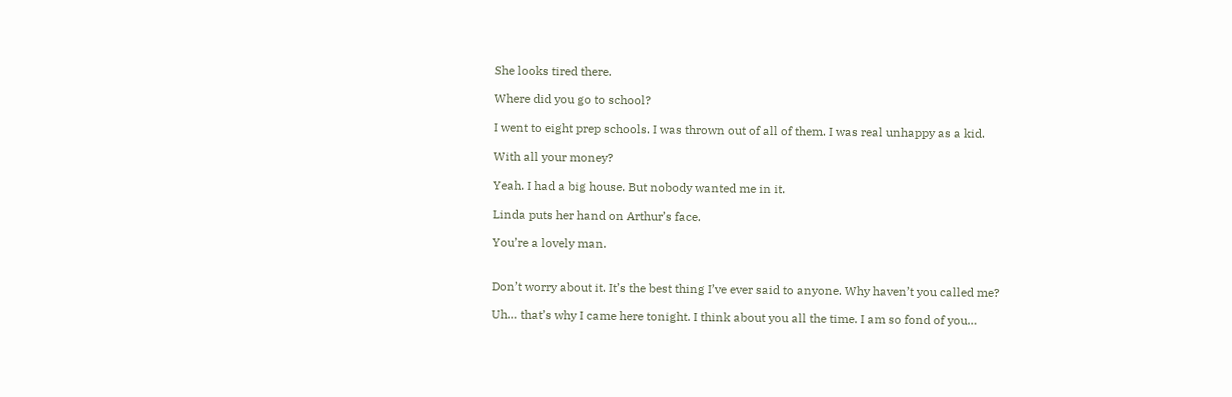She looks tired there.

Where did you go to school?

I went to eight prep schools. I was thrown out of all of them. I was real unhappy as a kid.

With all your money?

Yeah. I had a big house. But nobody wanted me in it.

Linda puts her hand on Arthur’s face.

You’re a lovely man.


Don’t worry about it. It’s the best thing I’ve ever said to anyone. Why haven’t you called me?

Uh… that’s why I came here tonight. I think about you all the time. I am so fond of you…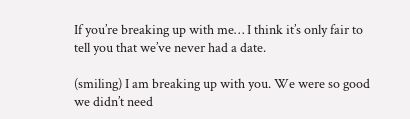If you’re breaking up with me… I think it’s only fair to tell you that we’ve never had a date.

(smiling) I am breaking up with you. We were so good we didn’t need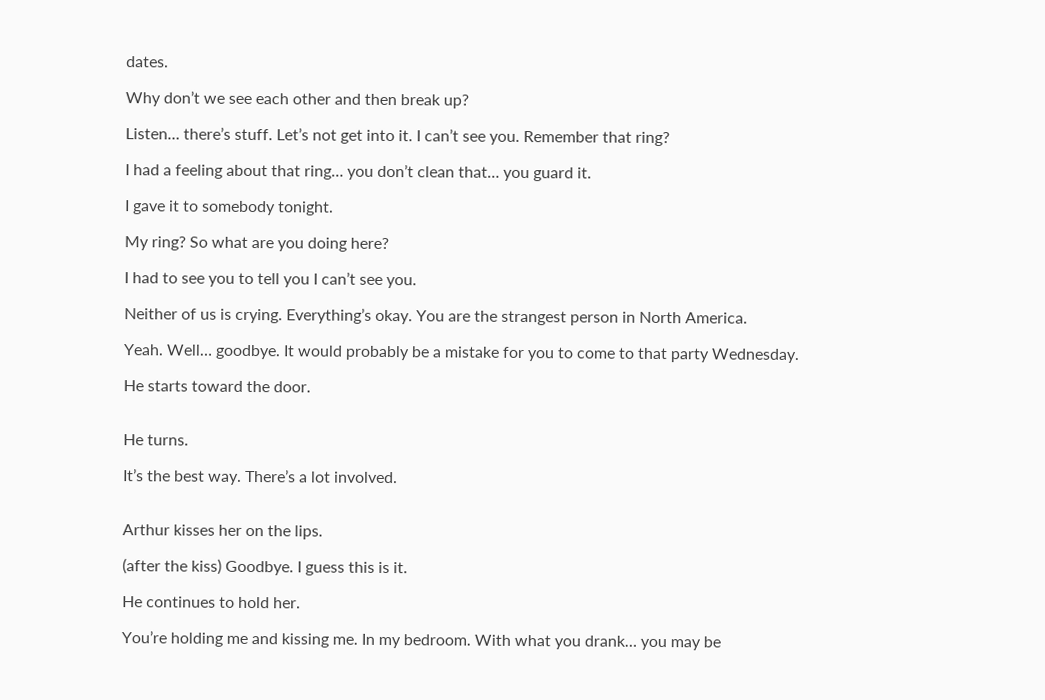dates.

Why don’t we see each other and then break up?

Listen… there’s stuff. Let’s not get into it. I can’t see you. Remember that ring?

I had a feeling about that ring… you don’t clean that… you guard it.

I gave it to somebody tonight.

My ring? So what are you doing here?

I had to see you to tell you I can’t see you.

Neither of us is crying. Everything’s okay. You are the strangest person in North America.

Yeah. Well… goodbye. It would probably be a mistake for you to come to that party Wednesday.

He starts toward the door.


He turns.

It’s the best way. There’s a lot involved.


Arthur kisses her on the lips.

(after the kiss) Goodbye. I guess this is it.

He continues to hold her.

You’re holding me and kissing me. In my bedroom. With what you drank… you may be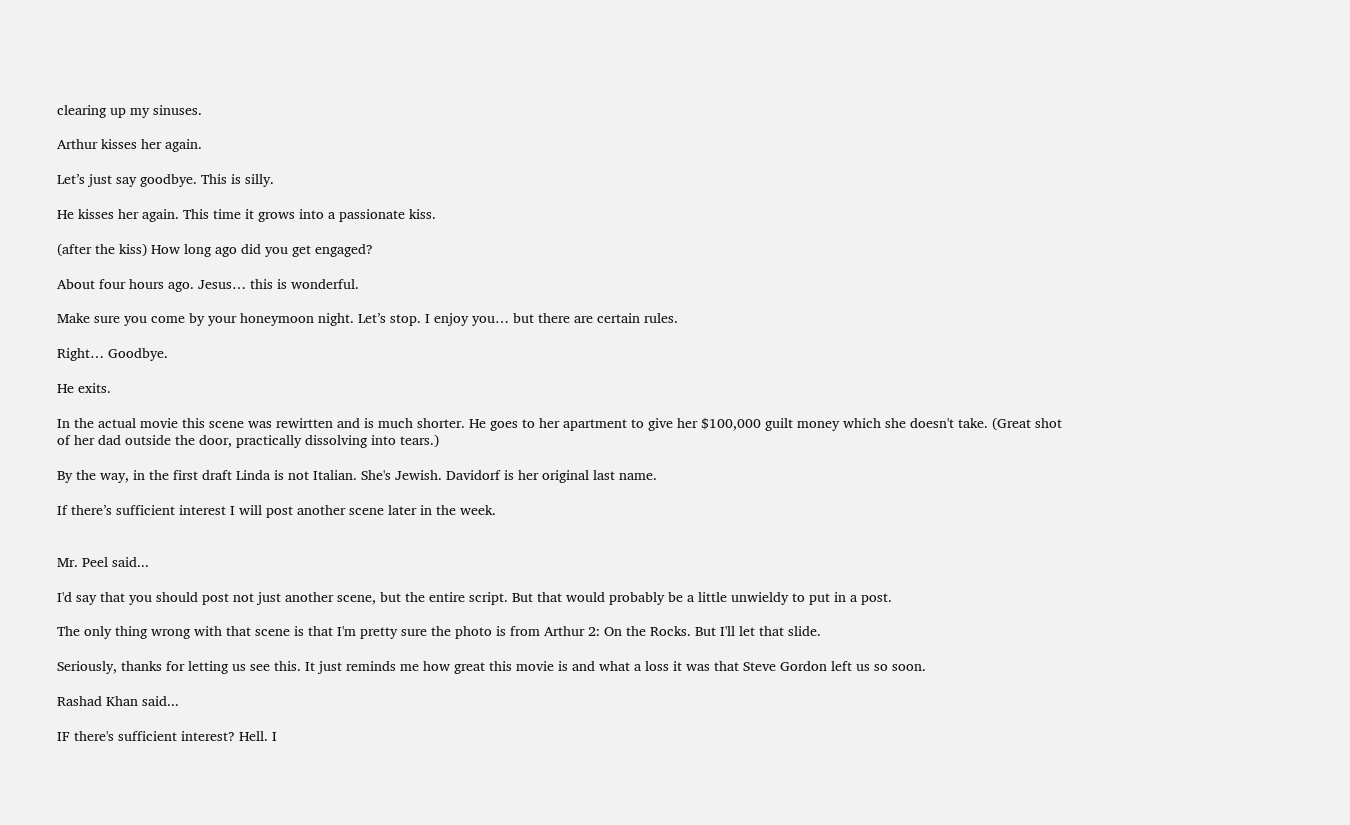clearing up my sinuses.

Arthur kisses her again.

Let’s just say goodbye. This is silly.

He kisses her again. This time it grows into a passionate kiss.

(after the kiss) How long ago did you get engaged?

About four hours ago. Jesus… this is wonderful.

Make sure you come by your honeymoon night. Let’s stop. I enjoy you… but there are certain rules.

Right… Goodbye.

He exits.

In the actual movie this scene was rewirtten and is much shorter. He goes to her apartment to give her $100,000 guilt money which she doesn't take. (Great shot of her dad outside the door, practically dissolving into tears.)

By the way, in the first draft Linda is not Italian. She's Jewish. Davidorf is her original last name.

If there’s sufficient interest I will post another scene later in the week.


Mr. Peel said...

I'd say that you should post not just another scene, but the entire script. But that would probably be a little unwieldy to put in a post.

The only thing wrong with that scene is that I'm pretty sure the photo is from Arthur 2: On the Rocks. But I'll let that slide.

Seriously, thanks for letting us see this. It just reminds me how great this movie is and what a loss it was that Steve Gordon left us so soon.

Rashad Khan said...

IF there's sufficient interest? Hell. I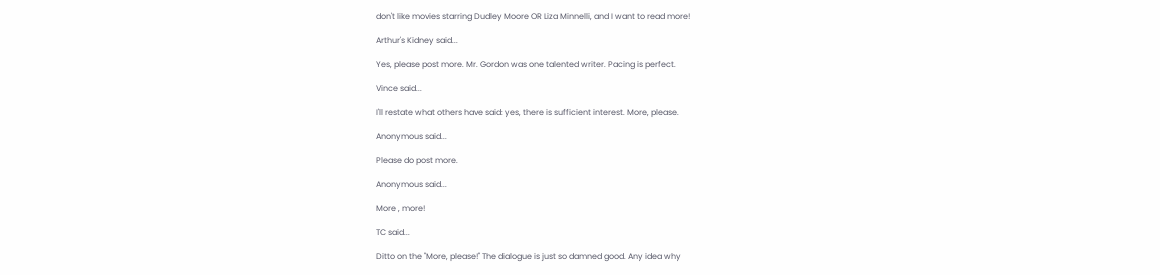don't like movies starring Dudley Moore OR Liza Minnelli, and I want to read more!

Arthur's Kidney said...

Yes, please post more. Mr. Gordon was one talented writer. Pacing is perfect.

Vince said...

I'll restate what others have said: yes, there is sufficient interest. More, please.

Anonymous said...

Please do post more.

Anonymous said...

More , more!

TC said...

Ditto on the "More, please!" The dialogue is just so damned good. Any idea why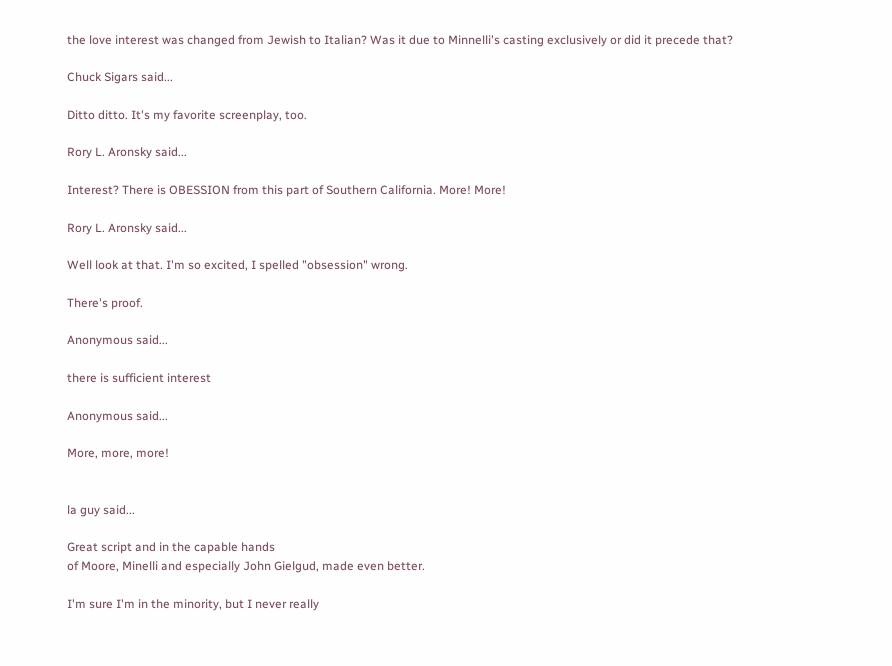the love interest was changed from Jewish to Italian? Was it due to Minnelli's casting exclusively or did it precede that?

Chuck Sigars said...

Ditto ditto. It's my favorite screenplay, too.

Rory L. Aronsky said...

Interest? There is OBESSION from this part of Southern California. More! More!

Rory L. Aronsky said...

Well look at that. I'm so excited, I spelled "obsession" wrong.

There's proof.

Anonymous said...

there is sufficient interest

Anonymous said...

More, more, more!


la guy said...

Great script and in the capable hands
of Moore, Minelli and especially John Gielgud, made even better.

I'm sure I'm in the minority, but I never really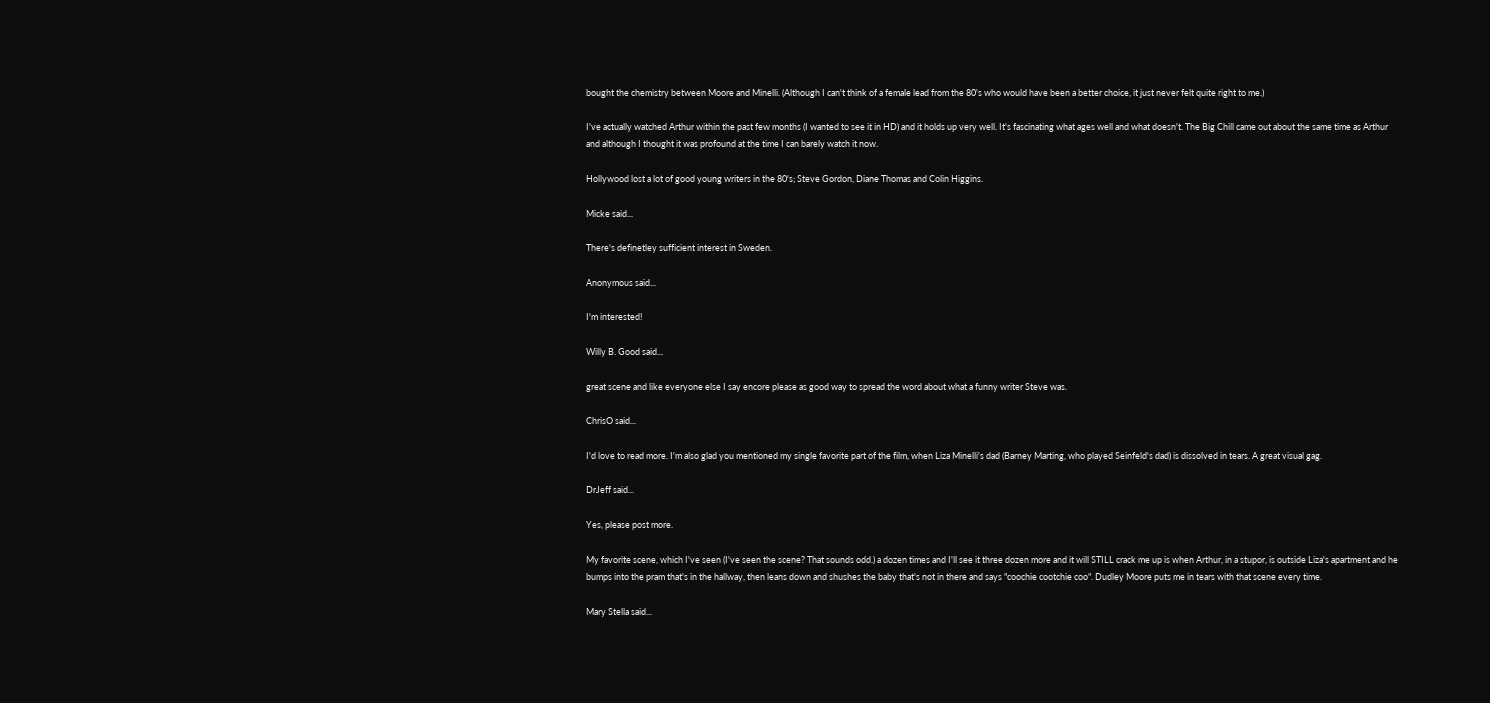bought the chemistry between Moore and Minelli. (Although I can't think of a female lead from the 80's who would have been a better choice, it just never felt quite right to me.)

I've actually watched Arthur within the past few months (I wanted to see it in HD) and it holds up very well. It's fascinating what ages well and what doesn't. The Big Chill came out about the same time as Arthur and although I thought it was profound at the time I can barely watch it now.

Hollywood lost a lot of good young writers in the 80's; Steve Gordon, Diane Thomas and Colin Higgins.

Micke said...

There's definetley sufficient interest in Sweden.

Anonymous said...

I'm interested!

Willy B. Good said...

great scene and like everyone else I say encore please as good way to spread the word about what a funny writer Steve was.

ChrisO said...

I'd love to read more. I'm also glad you mentioned my single favorite part of the film, when Liza Minelli's dad (Barney Marting, who played Seinfeld's dad) is dissolved in tears. A great visual gag.

DrJeff said...

Yes, please post more.

My favorite scene, which I've seen (I've seen the scene? That sounds odd.) a dozen times and I'll see it three dozen more and it will STILL crack me up is when Arthur, in a stupor, is outside Liza's apartment and he bumps into the pram that's in the hallway, then leans down and shushes the baby that's not in there and says "coochie cootchie coo". Dudley Moore puts me in tears with that scene every time.

Mary Stella said...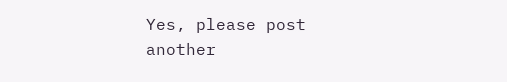Yes, please post another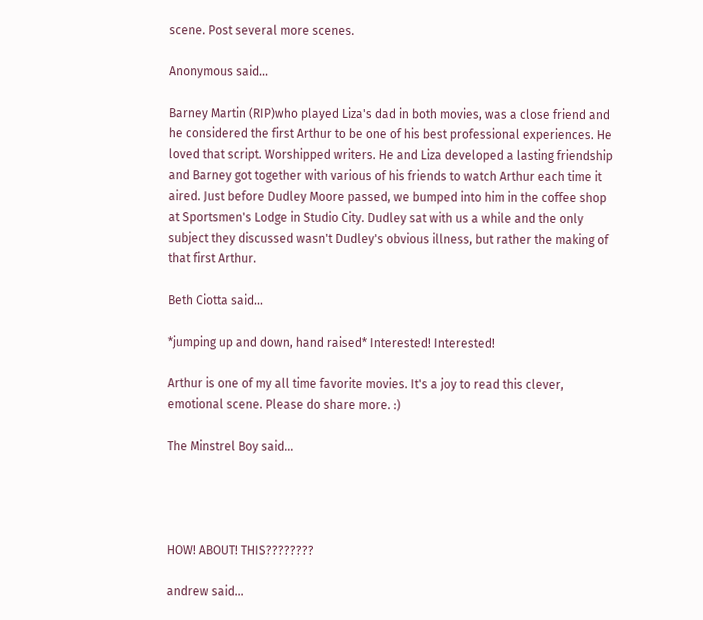scene. Post several more scenes.

Anonymous said...

Barney Martin (RIP)who played Liza's dad in both movies, was a close friend and he considered the first Arthur to be one of his best professional experiences. He loved that script. Worshipped writers. He and Liza developed a lasting friendship and Barney got together with various of his friends to watch Arthur each time it aired. Just before Dudley Moore passed, we bumped into him in the coffee shop at Sportsmen's Lodge in Studio City. Dudley sat with us a while and the only subject they discussed wasn't Dudley's obvious illness, but rather the making of that first Arthur.

Beth Ciotta said...

*jumping up and down, hand raised* Interested! Interested!

Arthur is one of my all time favorite movies. It's a joy to read this clever, emotional scene. Please do share more. :)

The Minstrel Boy said...




HOW! ABOUT! THIS????????

andrew said...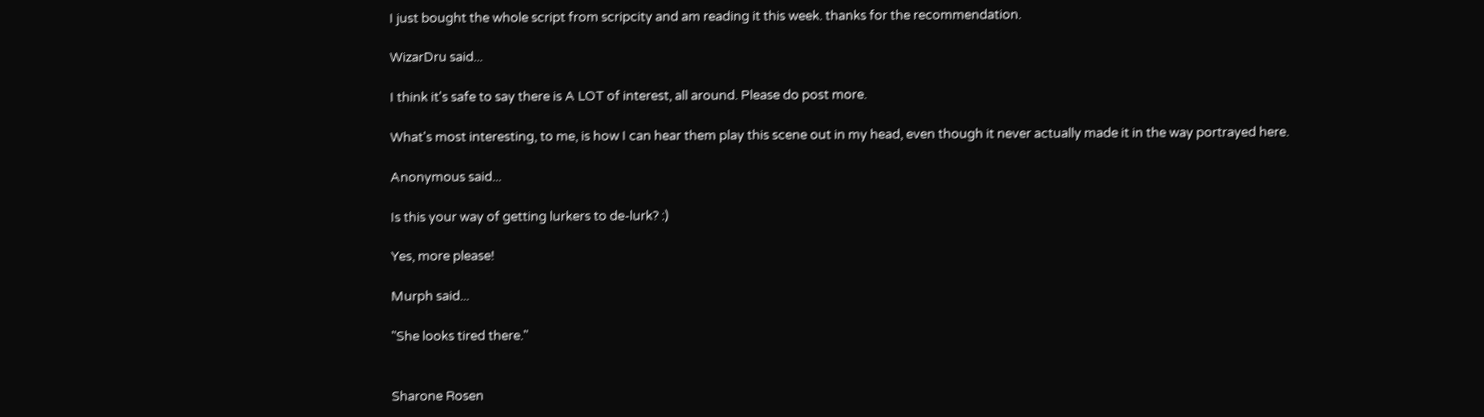I just bought the whole script from scripcity and am reading it this week. thanks for the recommendation.

WizarDru said...

I think it's safe to say there is A LOT of interest, all around. Please do post more.

What's most interesting, to me, is how I can hear them play this scene out in my head, even though it never actually made it in the way portrayed here.

Anonymous said...

Is this your way of getting lurkers to de-lurk? :)

Yes, more please!

Murph said...

"She looks tired there."


Sharone Rosen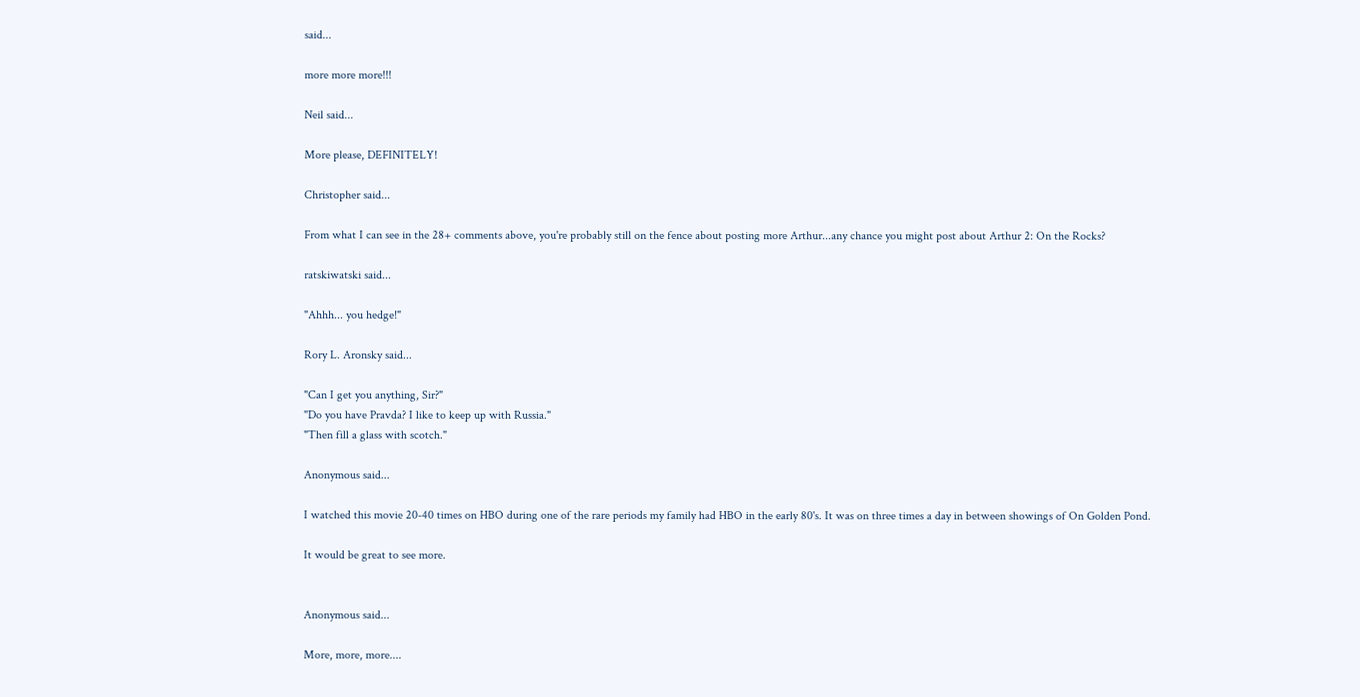said...

more more more!!!

Neil said...

More please, DEFINITELY!

Christopher said...

From what I can see in the 28+ comments above, you're probably still on the fence about posting more Arthur...any chance you might post about Arthur 2: On the Rocks?

ratskiwatski said...

"Ahhh... you hedge!"

Rory L. Aronsky said...

"Can I get you anything, Sir?"
"Do you have Pravda? I like to keep up with Russia."
"Then fill a glass with scotch."

Anonymous said...

I watched this movie 20-40 times on HBO during one of the rare periods my family had HBO in the early 80's. It was on three times a day in between showings of On Golden Pond.

It would be great to see more.


Anonymous said...

More, more, more....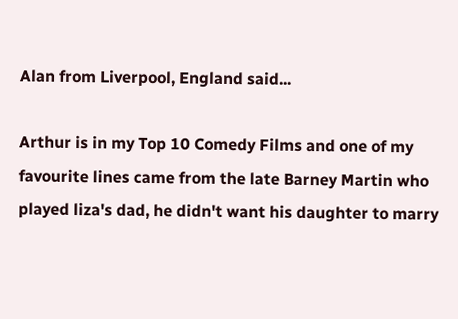Alan from Liverpool, England said...

Arthur is in my Top 10 Comedy Films and one of my favourite lines came from the late Barney Martin who played liza's dad, he didn't want his daughter to marry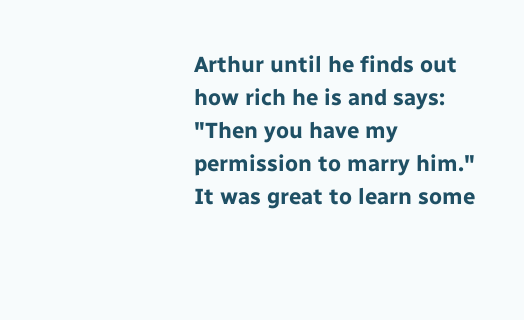Arthur until he finds out how rich he is and says: "Then you have my permission to marry him." It was great to learn some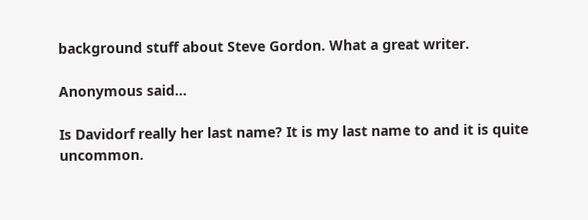background stuff about Steve Gordon. What a great writer.

Anonymous said...

Is Davidorf really her last name? It is my last name to and it is quite uncommon.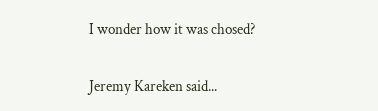I wonder how it was chosed?

Jeremy Kareken said...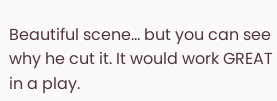Beautiful scene... but you can see why he cut it. It would work GREAT in a play.